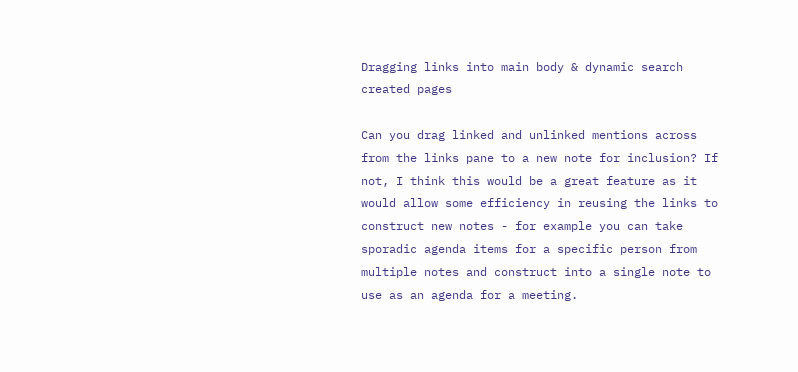Dragging links into main body & dynamic search created pages

Can you drag linked and unlinked mentions across from the links pane to a new note for inclusion? If not, I think this would be a great feature as it would allow some efficiency in reusing the links to construct new notes - for example you can take sporadic agenda items for a specific person from multiple notes and construct into a single note to use as an agenda for a meeting.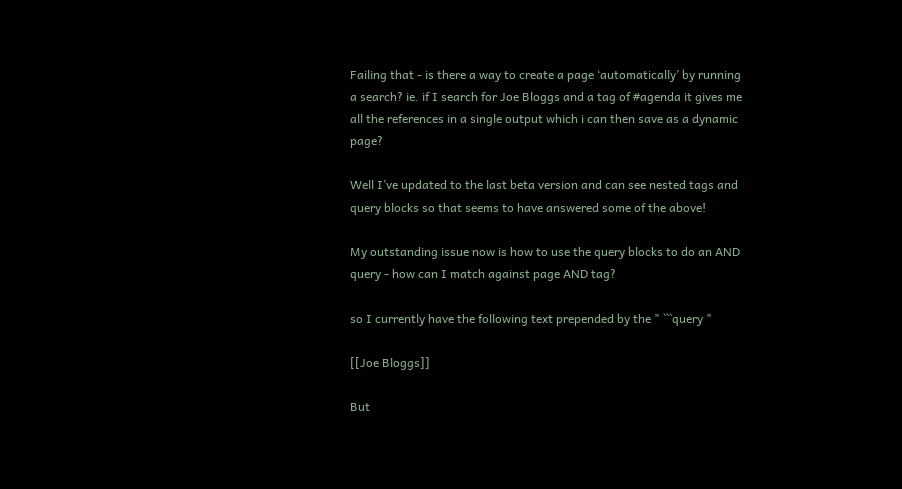Failing that - is there a way to create a page ‘automatically’ by running a search? ie. if I search for Joe Bloggs and a tag of #agenda it gives me all the references in a single output which i can then save as a dynamic page?

Well I’ve updated to the last beta version and can see nested tags and query blocks so that seems to have answered some of the above!

My outstanding issue now is how to use the query blocks to do an AND query - how can I match against page AND tag?

so I currently have the following text prepended by the " ```query "

[[Joe Bloggs]]

But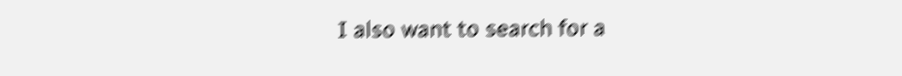I also want to search for a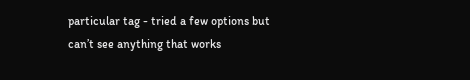particular tag - tried a few options but can’t see anything that works